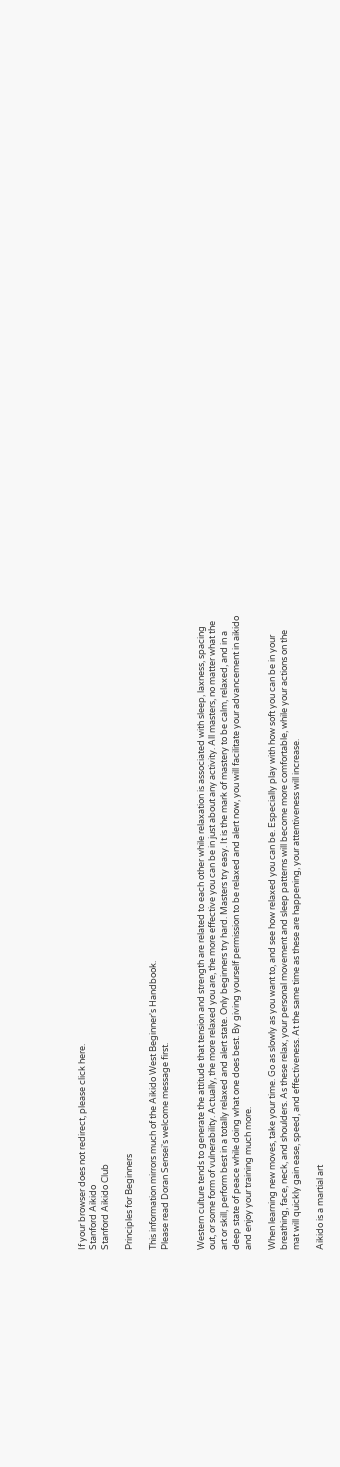If your browser does not redirect, please click here.
Stanford Aikido
Stanford Aikido Club

Principles for Beginners

This information mirrors much of the Aikido West Beginner's Handbook.
Please read Doran Sensei's welcome message first.


Western culture tends to generate the attitude that tension and strength are related to each other while relaxation is associated with sleep, laxness, spacing out, or some form of vulnerability. Actually, the more relaxed you are, the more effective you can be in just about any activity. All masters, no matter what the art or skill, perform best in a totally relaxed and alert state. Only beginners try hard. Masters try easy. It is the mark of mastery to be calm, relaxed, and in a deep state of peace while doing what one does best. By giving yourself permission to be relaxed and alert now, you will facilitate your advancement in aikido and enjoy your training much more.

When learning new moves, take your time. Go as slowly as you want to, and see how relaxed you can be. Especially play with how soft you can be in your breathing, face, neck, and shoulders. As these relax, your personal movement and sleep patterns will become more comfortable, while your actions on the mat will quickly gain ease, speed, and effectiveness. At the same time as these are happening, your attentiveness will increase.

Aikido is a martial art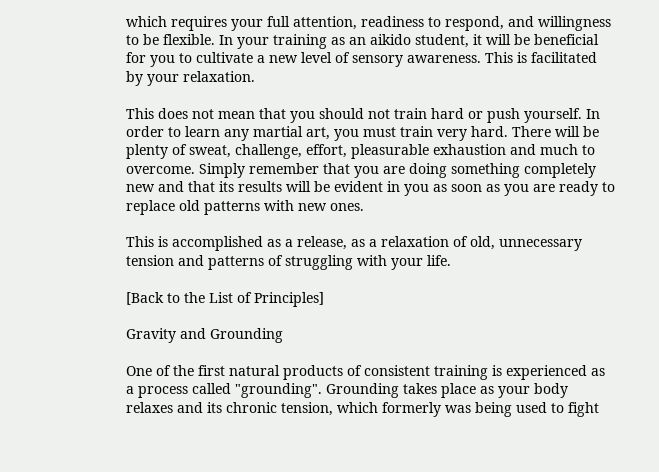which requires your full attention, readiness to respond, and willingness to be flexible. In your training as an aikido student, it will be beneficial for you to cultivate a new level of sensory awareness. This is facilitated by your relaxation.

This does not mean that you should not train hard or push yourself. In order to learn any martial art, you must train very hard. There will be plenty of sweat, challenge, effort, pleasurable exhaustion and much to overcome. Simply remember that you are doing something completely new and that its results will be evident in you as soon as you are ready to replace old patterns with new ones.

This is accomplished as a release, as a relaxation of old, unnecessary tension and patterns of struggling with your life.

[Back to the List of Principles]

Gravity and Grounding

One of the first natural products of consistent training is experienced as a process called "grounding". Grounding takes place as your body relaxes and its chronic tension, which formerly was being used to fight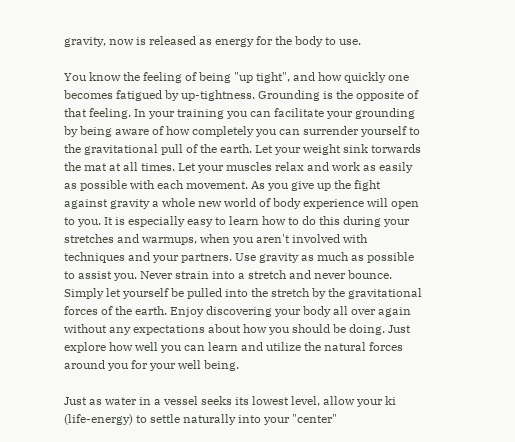gravity, now is released as energy for the body to use.

You know the feeling of being "up tight", and how quickly one becomes fatigued by up-tightness. Grounding is the opposite of that feeling. In your training you can facilitate your grounding by being aware of how completely you can surrender yourself to the gravitational pull of the earth. Let your weight sink torwards the mat at all times. Let your muscles relax and work as easily as possible with each movement. As you give up the fight against gravity a whole new world of body experience will open to you. It is especially easy to learn how to do this during your stretches and warmups, when you aren't involved with techniques and your partners. Use gravity as much as possible to assist you. Never strain into a stretch and never bounce. Simply let yourself be pulled into the stretch by the gravitational forces of the earth. Enjoy discovering your body all over again without any expectations about how you should be doing. Just explore how well you can learn and utilize the natural forces around you for your well being.

Just as water in a vessel seeks its lowest level, allow your ki (life-energy) to settle naturally into your "center"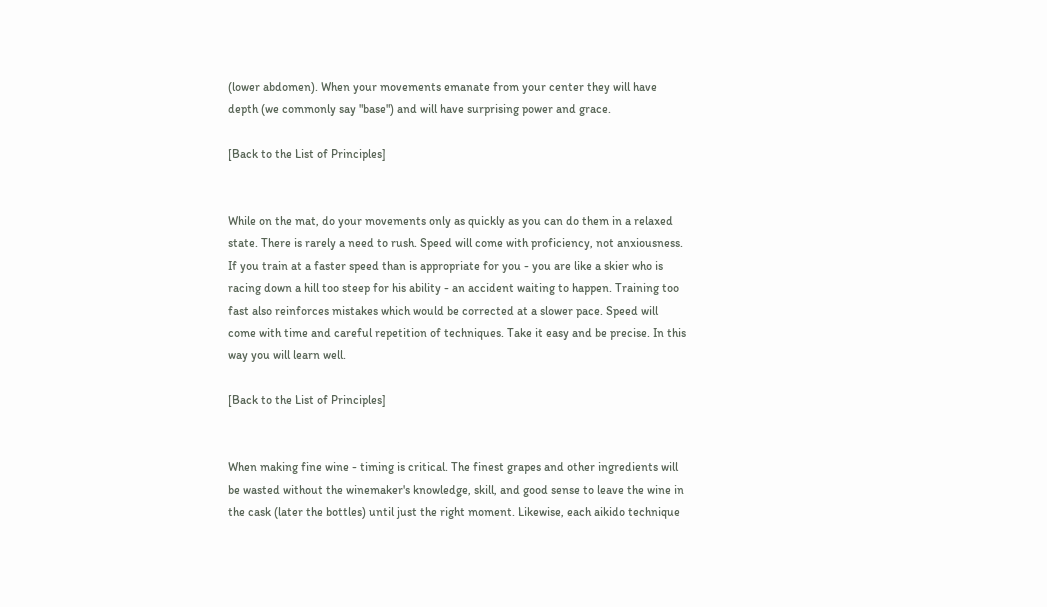(lower abdomen). When your movements emanate from your center they will have depth (we commonly say "base") and will have surprising power and grace.

[Back to the List of Principles]


While on the mat, do your movements only as quickly as you can do them in a relaxed state. There is rarely a need to rush. Speed will come with proficiency, not anxiousness. If you train at a faster speed than is appropriate for you - you are like a skier who is racing down a hill too steep for his ability - an accident waiting to happen. Training too fast also reinforces mistakes which would be corrected at a slower pace. Speed will come with time and careful repetition of techniques. Take it easy and be precise. In this way you will learn well.

[Back to the List of Principles]


When making fine wine - timing is critical. The finest grapes and other ingredients will be wasted without the winemaker's knowledge, skill, and good sense to leave the wine in the cask (later the bottles) until just the right moment. Likewise, each aikido technique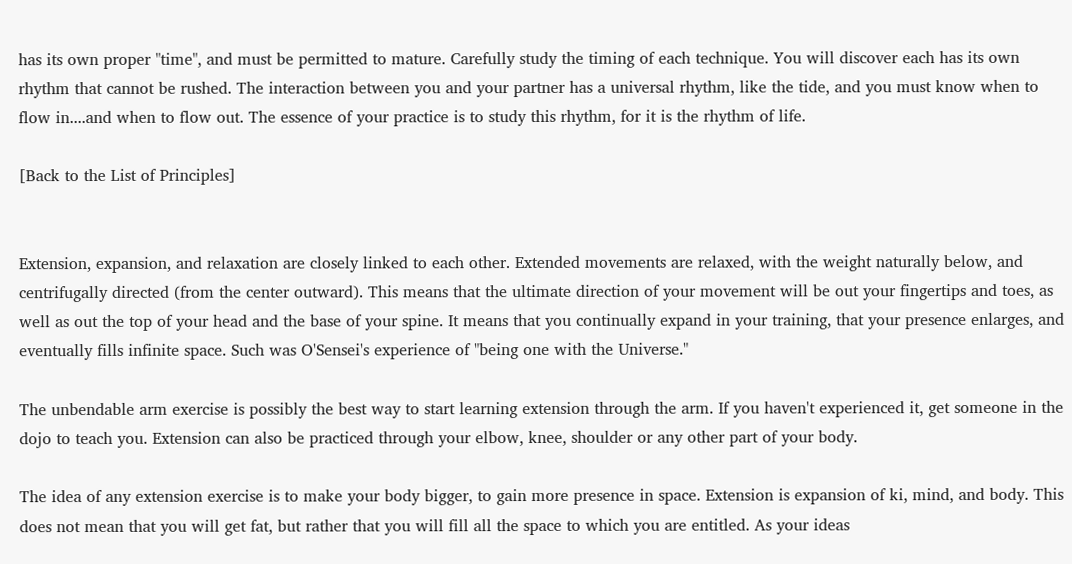has its own proper "time", and must be permitted to mature. Carefully study the timing of each technique. You will discover each has its own rhythm that cannot be rushed. The interaction between you and your partner has a universal rhythm, like the tide, and you must know when to flow in....and when to flow out. The essence of your practice is to study this rhythm, for it is the rhythm of life.

[Back to the List of Principles]


Extension, expansion, and relaxation are closely linked to each other. Extended movements are relaxed, with the weight naturally below, and centrifugally directed (from the center outward). This means that the ultimate direction of your movement will be out your fingertips and toes, as well as out the top of your head and the base of your spine. It means that you continually expand in your training, that your presence enlarges, and eventually fills infinite space. Such was O'Sensei's experience of "being one with the Universe."

The unbendable arm exercise is possibly the best way to start learning extension through the arm. If you haven't experienced it, get someone in the dojo to teach you. Extension can also be practiced through your elbow, knee, shoulder or any other part of your body.

The idea of any extension exercise is to make your body bigger, to gain more presence in space. Extension is expansion of ki, mind, and body. This does not mean that you will get fat, but rather that you will fill all the space to which you are entitled. As your ideas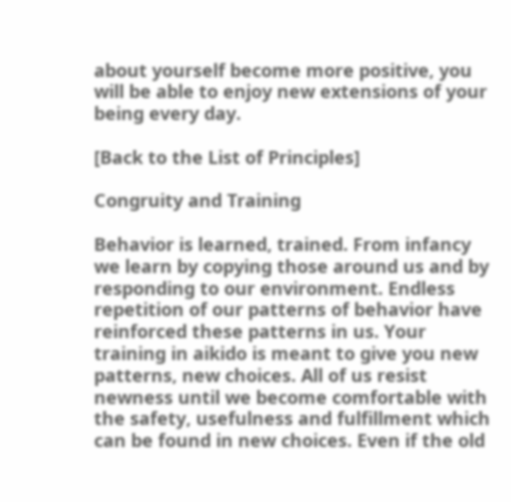about yourself become more positive, you will be able to enjoy new extensions of your being every day.

[Back to the List of Principles]

Congruity and Training

Behavior is learned, trained. From infancy we learn by copying those around us and by responding to our environment. Endless repetition of our patterns of behavior have reinforced these patterns in us. Your training in aikido is meant to give you new patterns, new choices. All of us resist newness until we become comfortable with the safety, usefulness and fulfillment which can be found in new choices. Even if the old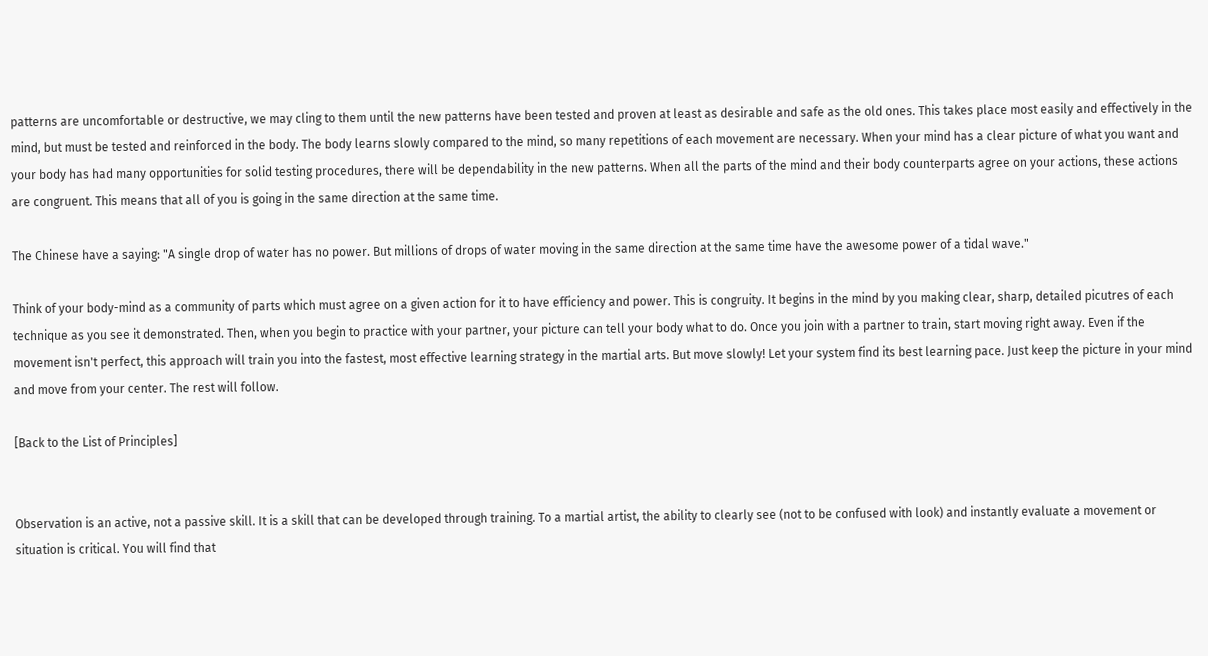patterns are uncomfortable or destructive, we may cling to them until the new patterns have been tested and proven at least as desirable and safe as the old ones. This takes place most easily and effectively in the mind, but must be tested and reinforced in the body. The body learns slowly compared to the mind, so many repetitions of each movement are necessary. When your mind has a clear picture of what you want and your body has had many opportunities for solid testing procedures, there will be dependability in the new patterns. When all the parts of the mind and their body counterparts agree on your actions, these actions are congruent. This means that all of you is going in the same direction at the same time.

The Chinese have a saying: "A single drop of water has no power. But millions of drops of water moving in the same direction at the same time have the awesome power of a tidal wave."

Think of your body-mind as a community of parts which must agree on a given action for it to have efficiency and power. This is congruity. It begins in the mind by you making clear, sharp, detailed picutres of each technique as you see it demonstrated. Then, when you begin to practice with your partner, your picture can tell your body what to do. Once you join with a partner to train, start moving right away. Even if the movement isn't perfect, this approach will train you into the fastest, most effective learning strategy in the martial arts. But move slowly! Let your system find its best learning pace. Just keep the picture in your mind and move from your center. The rest will follow.

[Back to the List of Principles]


Observation is an active, not a passive skill. It is a skill that can be developed through training. To a martial artist, the ability to clearly see (not to be confused with look) and instantly evaluate a movement or situation is critical. You will find that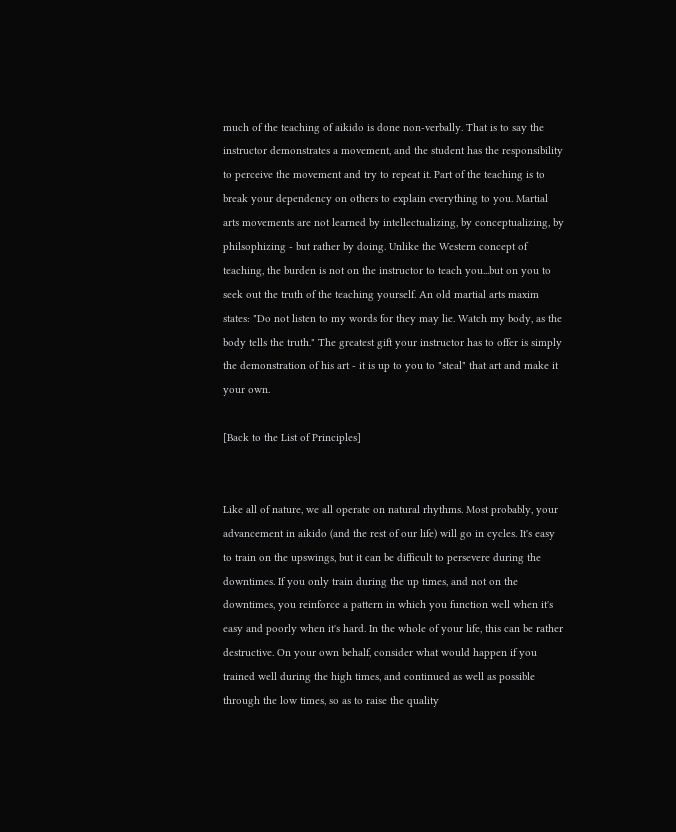much of the teaching of aikido is done non-verbally. That is to say the instructor demonstrates a movement, and the student has the responsibility to perceive the movement and try to repeat it. Part of the teaching is to break your dependency on others to explain everything to you. Martial arts movements are not learned by intellectualizing, by conceptualizing, by philsophizing - but rather by doing. Unlike the Western concept of teaching, the burden is not on the instructor to teach you...but on you to seek out the truth of the teaching yourself. An old martial arts maxim states: "Do not listen to my words for they may lie. Watch my body, as the body tells the truth." The greatest gift your instructor has to offer is simply the demonstration of his art - it is up to you to "steal" that art and make it your own.

[Back to the List of Principles]


Like all of nature, we all operate on natural rhythms. Most probably, your advancement in aikido (and the rest of our life) will go in cycles. It's easy to train on the upswings, but it can be difficult to persevere during the downtimes. If you only train during the up times, and not on the downtimes, you reinforce a pattern in which you function well when it's easy and poorly when it's hard. In the whole of your life, this can be rather destructive. On your own behalf, consider what would happen if you trained well during the high times, and continued as well as possible through the low times, so as to raise the quality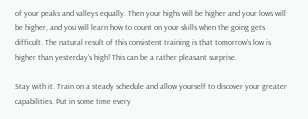of your peaks and valleys equally. Then your highs will be higher and your lows will be higher, and you will learn how to count on your skills when the going gets difficult. The natural result of this consistent training is that tomorrow's low is higher than yesterday's high! This can be a rather pleasant surprise.

Stay with it. Train on a steady schedule and allow yourself to discover your greater capabilities. Put in some time every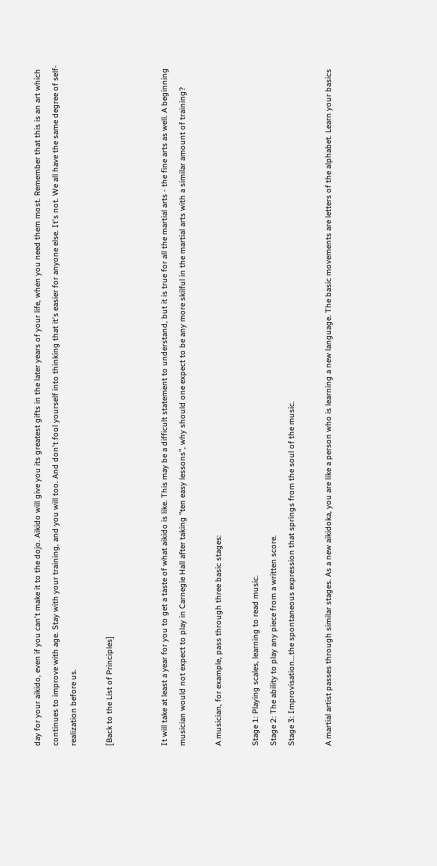day for your aikido, even if you can't make it to the dojo. Aikido will give you its greatest gifts in the later years of your life, when you need them most. Remember that this is an art which continues to improve with age. Stay with your training, and you will too. And don't fool yourself into thinking that it's easier for anyone else. It's not. We all have the same degree of self-realization before us.

[Back to the List of Principles]


It will take at least a year for you to get a taste of what aikido is like. This may be a difficult statement to understand, but it is true for all the martial arts - the fine arts as well. A beginning musician would not expect to play in Carnegie Hall after taking "ten easy lessons", why should one expect to be any more skilful in the martial arts with a similar amount of training?

A musician, for example, pass through three basic stages:

Stage 1: Playing scales, learning to read music.
Stage 2: The ability to play any piece from a written score.
Stage 3: Improvisation...the spontaneous expression that springs from the soul of the music.

A martial artist passes through similar stages. As a new aikidoka, you are like a person who is learning a new language. The basic movements are letters of the alphabet. Learn your basics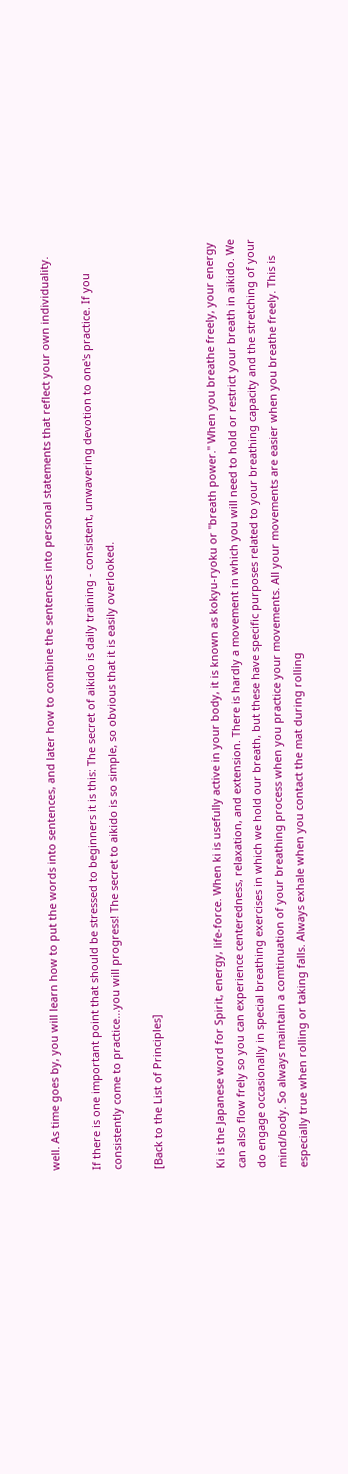well. As time goes by, you will learn how to put the words into sentences, and later how to combine the sentences into personal statements that reflect your own individuality.

If there is one important point that should be stressed to beginners it is this: The secret of aikido is daily training - consistent, unwavering devotion to one's practice. If you consistently come to practice...you will progress! The secret to aikido is so simple, so obvious that it is easily overlooked.

[Back to the List of Principles]


Ki is the Japanese word for Spirit, energy, life-force. When ki is usefully active in your body, it is known as kokyu-ryoku or "breath power." When you breathe freely, your energy can also flow frely so you can experience centeredness, relaxation, and extension. There is hardly a movement in which you will need to hold or restrict your breath in aikido. We do engage occasionally in special breathing exercises in which we hold our breath, but these have specific purposes related to your breathing capacity and the stretching of your mind/body. So always maintain a comtinuation of your breathing process when you practice your movements. All your movements are easier when you breathe freely. This is especially true when rolling or taking falls. Always exhale when you contact the mat during rolling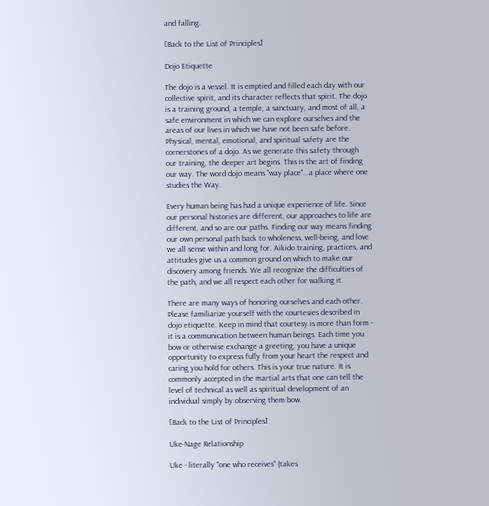and falling.

[Back to the List of Principles]

Dojo Etiquette

The dojo is a vessel. It is emptied and filled each day with our collective spirit, and its character reflects that spirit. The dojo is a training ground, a temple, a sanctuary, and most of all, a safe environment in which we can explore ourselves and the areas of our lives in which we have not been safe before. Physical, mental, emotional, and spiritual safety are the cornerstones of a dojo. As we generate this safety through our training, the deeper art begins. This is the art of finding our way. The word dojo means "way place"...a place where one studies the Way.

Every human being has had a unique experience of life. Since our personal histories are different, our approaches to life are different, and so are our paths. Finding our way means finding our own personal path back to wholeness, well-being, and love we all sense within and long for. Aikido training, practices, and attitudes give us a common ground on which to make our discovery among friends. We all recognize the difficulties of the path, and we all respect each other for walking it.

There are many ways of honoring ourselves and each other. Please familiarize yourself with the courtesies described in dojo etiquette. Keep in mind that courtesy is more than form - it is a communication between human beings. Each time you bow or otherwise exchange a greeting, you have a unique opportunity to express fully from your heart the respect and caring you hold for others. This is your true nature. It is commonly accepted in the martial arts that one can tell the level of technical as well as spiritual development of an individual simply by observing them bow.

[Back to the List of Principles]

Uke-Nage Relationship

Uke - literally "one who receives" (takes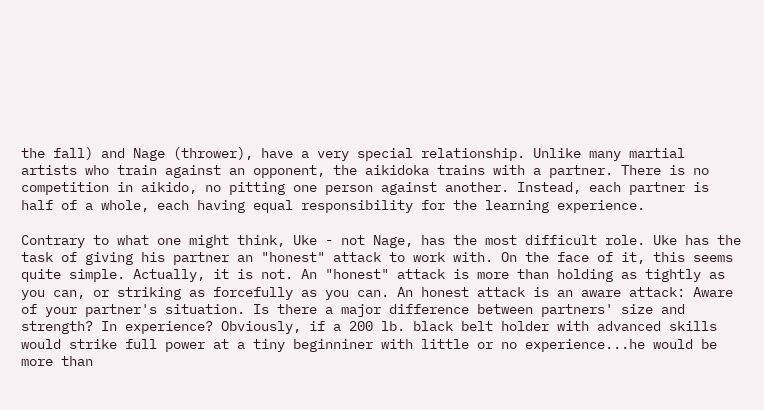the fall) and Nage (thrower), have a very special relationship. Unlike many martial artists who train against an opponent, the aikidoka trains with a partner. There is no competition in aikido, no pitting one person against another. Instead, each partner is half of a whole, each having equal responsibility for the learning experience.

Contrary to what one might think, Uke - not Nage, has the most difficult role. Uke has the task of giving his partner an "honest" attack to work with. On the face of it, this seems quite simple. Actually, it is not. An "honest" attack is more than holding as tightly as you can, or striking as forcefully as you can. An honest attack is an aware attack: Aware of your partner's situation. Is there a major difference between partners' size and strength? In experience? Obviously, if a 200 lb. black belt holder with advanced skills would strike full power at a tiny beginniner with little or no experience...he would be more than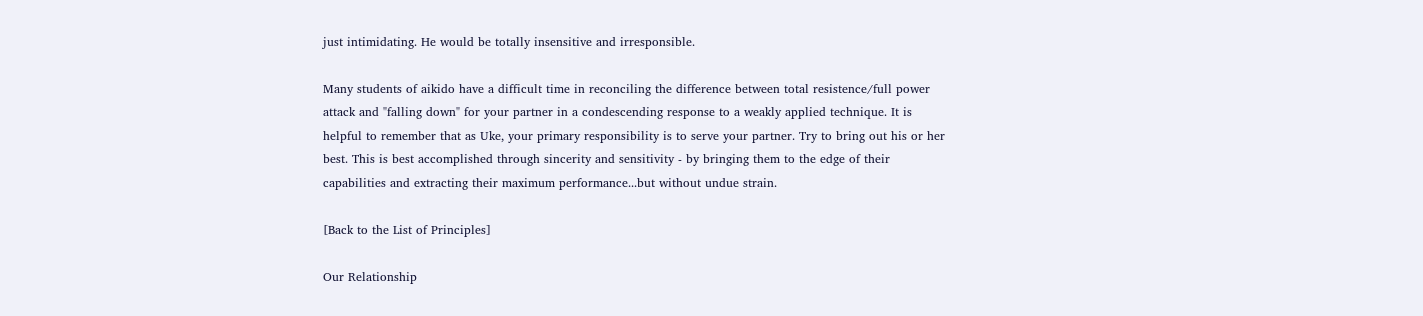just intimidating. He would be totally insensitive and irresponsible.

Many students of aikido have a difficult time in reconciling the difference between total resistence/full power attack and "falling down" for your partner in a condescending response to a weakly applied technique. It is helpful to remember that as Uke, your primary responsibility is to serve your partner. Try to bring out his or her best. This is best accomplished through sincerity and sensitivity - by bringing them to the edge of their capabilities and extracting their maximum performance...but without undue strain.

[Back to the List of Principles]

Our Relationship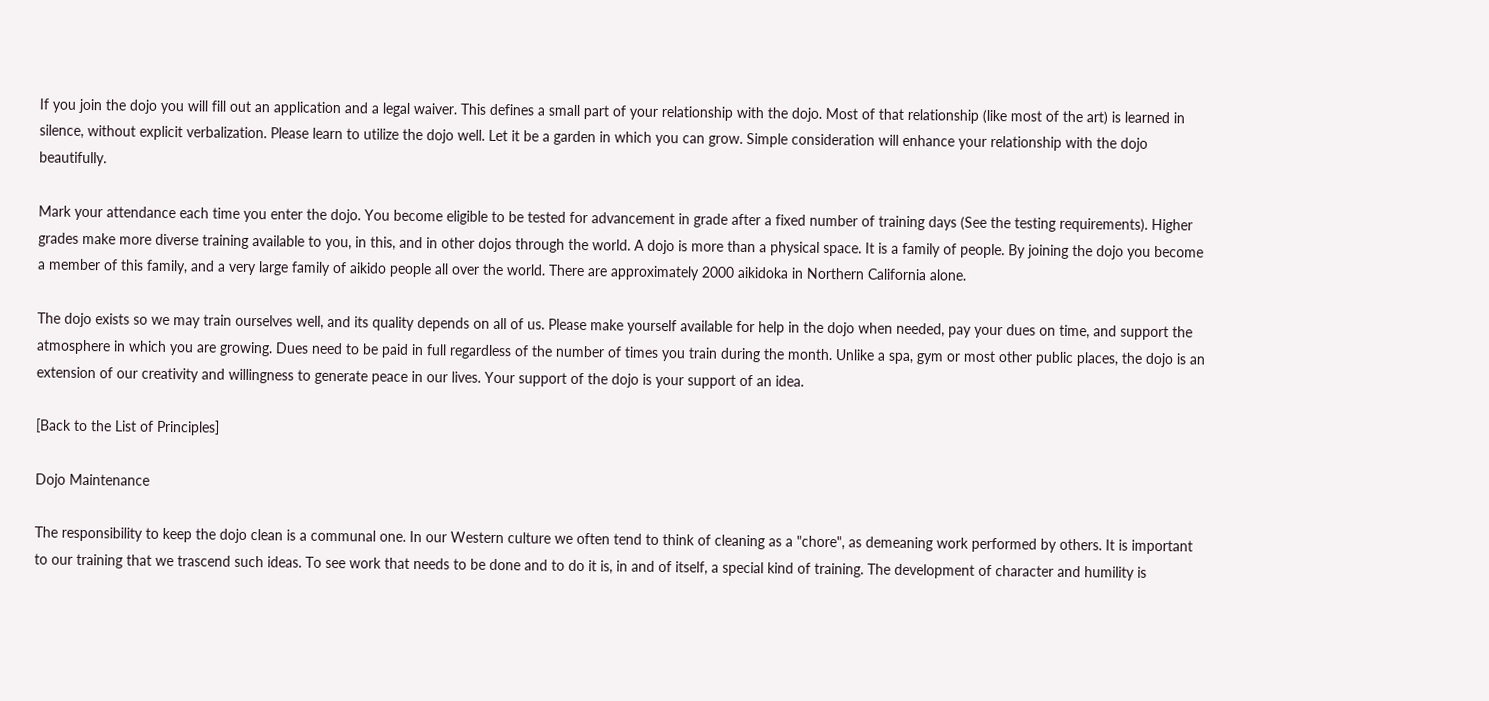If you join the dojo you will fill out an application and a legal waiver. This defines a small part of your relationship with the dojo. Most of that relationship (like most of the art) is learned in silence, without explicit verbalization. Please learn to utilize the dojo well. Let it be a garden in which you can grow. Simple consideration will enhance your relationship with the dojo beautifully.

Mark your attendance each time you enter the dojo. You become eligible to be tested for advancement in grade after a fixed number of training days (See the testing requirements). Higher grades make more diverse training available to you, in this, and in other dojos through the world. A dojo is more than a physical space. It is a family of people. By joining the dojo you become a member of this family, and a very large family of aikido people all over the world. There are approximately 2000 aikidoka in Northern California alone.

The dojo exists so we may train ourselves well, and its quality depends on all of us. Please make yourself available for help in the dojo when needed, pay your dues on time, and support the atmosphere in which you are growing. Dues need to be paid in full regardless of the number of times you train during the month. Unlike a spa, gym or most other public places, the dojo is an extension of our creativity and willingness to generate peace in our lives. Your support of the dojo is your support of an idea.

[Back to the List of Principles]

Dojo Maintenance

The responsibility to keep the dojo clean is a communal one. In our Western culture we often tend to think of cleaning as a "chore", as demeaning work performed by others. It is important to our training that we trascend such ideas. To see work that needs to be done and to do it is, in and of itself, a special kind of training. The development of character and humility is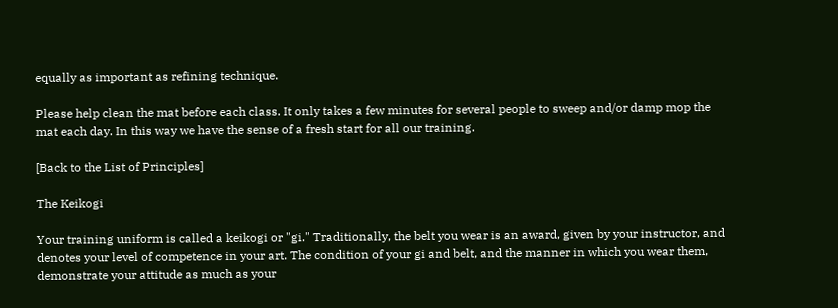equally as important as refining technique.

Please help clean the mat before each class. It only takes a few minutes for several people to sweep and/or damp mop the mat each day. In this way we have the sense of a fresh start for all our training.

[Back to the List of Principles]

The Keikogi

Your training uniform is called a keikogi or "gi." Traditionally, the belt you wear is an award, given by your instructor, and denotes your level of competence in your art. The condition of your gi and belt, and the manner in which you wear them, demonstrate your attitude as much as your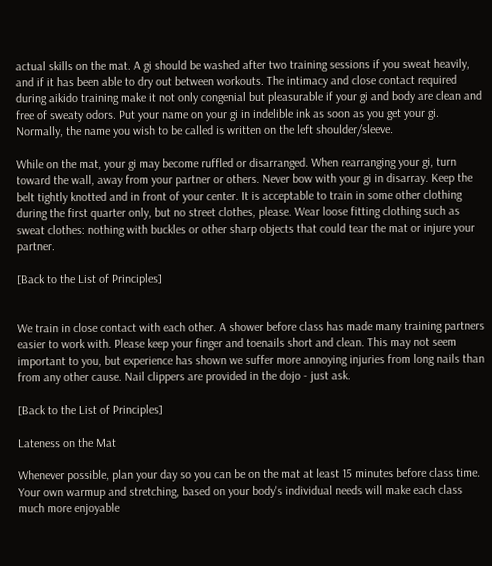actual skills on the mat. A gi should be washed after two training sessions if you sweat heavily, and if it has been able to dry out between workouts. The intimacy and close contact required during aikido training make it not only congenial but pleasurable if your gi and body are clean and free of sweaty odors. Put your name on your gi in indelible ink as soon as you get your gi. Normally, the name you wish to be called is written on the left shoulder/sleeve.

While on the mat, your gi may become ruffled or disarranged. When rearranging your gi, turn toward the wall, away from your partner or others. Never bow with your gi in disarray. Keep the belt tightly knotted and in front of your center. It is acceptable to train in some other clothing during the first quarter only, but no street clothes, please. Wear loose fitting clothing such as sweat clothes: nothing with buckles or other sharp objects that could tear the mat or injure your partner.

[Back to the List of Principles]


We train in close contact with each other. A shower before class has made many training partners easier to work with. Please keep your finger and toenails short and clean. This may not seem important to you, but experience has shown we suffer more annoying injuries from long nails than from any other cause. Nail clippers are provided in the dojo - just ask.

[Back to the List of Principles]

Lateness on the Mat

Whenever possible, plan your day so you can be on the mat at least 15 minutes before class time. Your own warmup and stretching, based on your body's individual needs will make each class much more enjoyable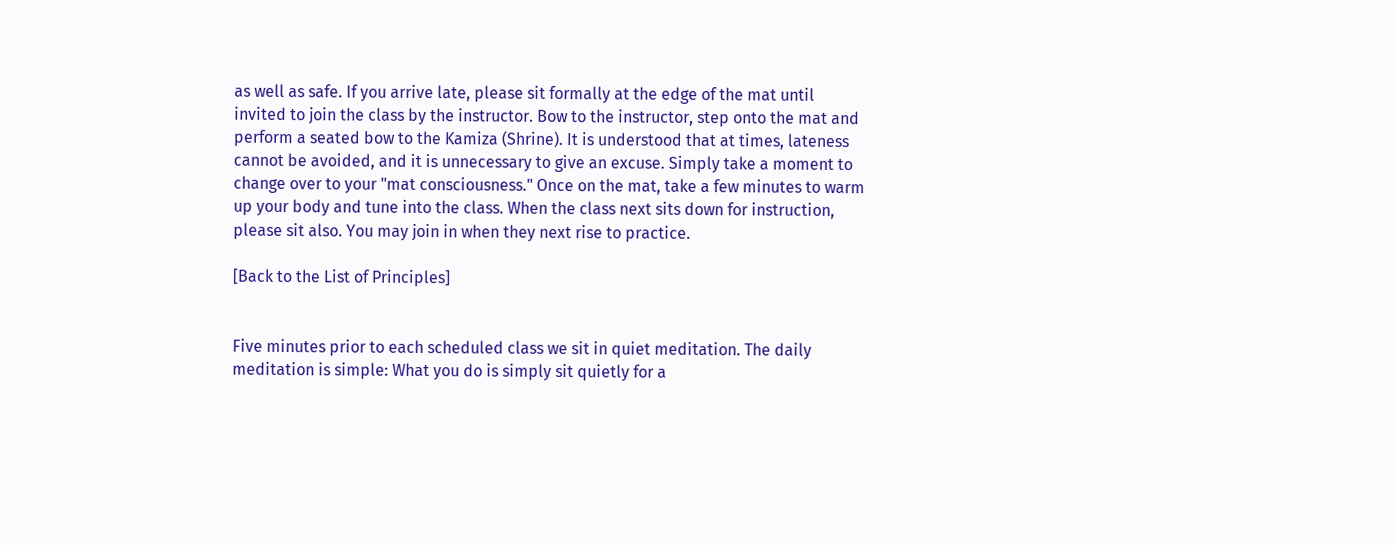as well as safe. If you arrive late, please sit formally at the edge of the mat until invited to join the class by the instructor. Bow to the instructor, step onto the mat and perform a seated bow to the Kamiza (Shrine). It is understood that at times, lateness cannot be avoided, and it is unnecessary to give an excuse. Simply take a moment to change over to your "mat consciousness." Once on the mat, take a few minutes to warm up your body and tune into the class. When the class next sits down for instruction, please sit also. You may join in when they next rise to practice.

[Back to the List of Principles]


Five minutes prior to each scheduled class we sit in quiet meditation. The daily meditation is simple: What you do is simply sit quietly for a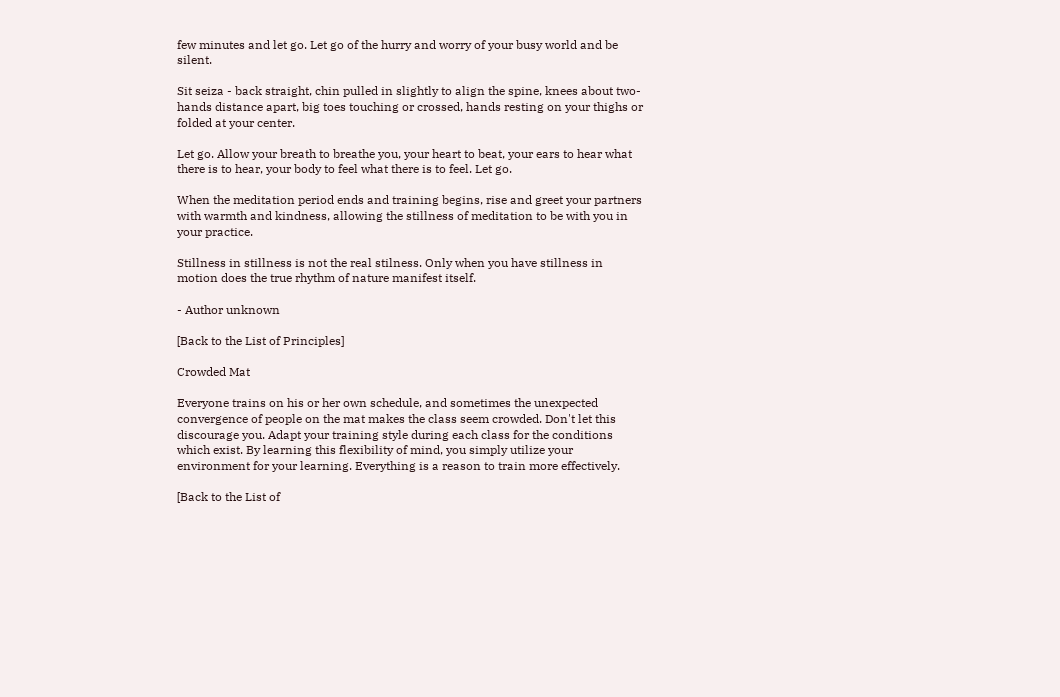few minutes and let go. Let go of the hurry and worry of your busy world and be silent.

Sit seiza - back straight, chin pulled in slightly to align the spine, knees about two-hands distance apart, big toes touching or crossed, hands resting on your thighs or folded at your center.

Let go. Allow your breath to breathe you, your heart to beat, your ears to hear what there is to hear, your body to feel what there is to feel. Let go.

When the meditation period ends and training begins, rise and greet your partners with warmth and kindness, allowing the stillness of meditation to be with you in your practice.

Stillness in stillness is not the real stilness. Only when you have stillness in motion does the true rhythm of nature manifest itself.

- Author unknown

[Back to the List of Principles]

Crowded Mat

Everyone trains on his or her own schedule, and sometimes the unexpected convergence of people on the mat makes the class seem crowded. Don't let this discourage you. Adapt your training style during each class for the conditions which exist. By learning this flexibility of mind, you simply utilize your environment for your learning. Everything is a reason to train more effectively.

[Back to the List of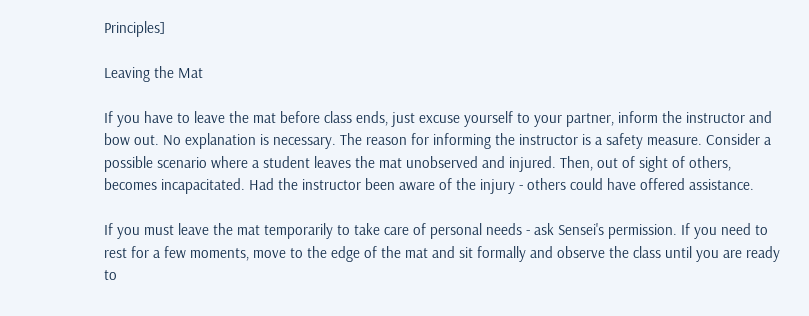Principles]

Leaving the Mat

If you have to leave the mat before class ends, just excuse yourself to your partner, inform the instructor and bow out. No explanation is necessary. The reason for informing the instructor is a safety measure. Consider a possible scenario where a student leaves the mat unobserved and injured. Then, out of sight of others, becomes incapacitated. Had the instructor been aware of the injury - others could have offered assistance.

If you must leave the mat temporarily to take care of personal needs - ask Sensei's permission. If you need to rest for a few moments, move to the edge of the mat and sit formally and observe the class until you are ready to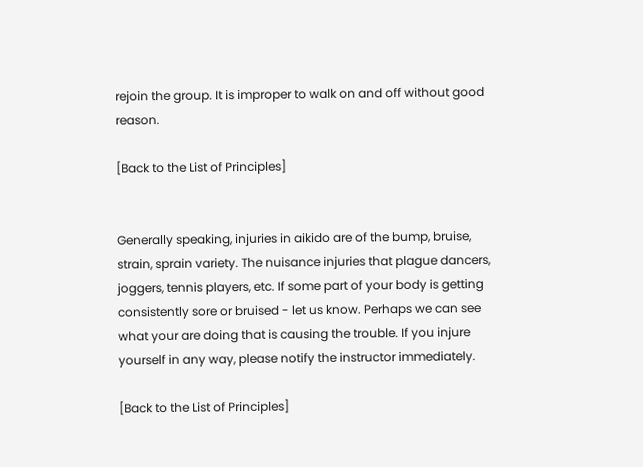rejoin the group. It is improper to walk on and off without good reason.

[Back to the List of Principles]


Generally speaking, injuries in aikido are of the bump, bruise, strain, sprain variety. The nuisance injuries that plague dancers, joggers, tennis players, etc. If some part of your body is getting consistently sore or bruised - let us know. Perhaps we can see what your are doing that is causing the trouble. If you injure yourself in any way, please notify the instructor immediately.

[Back to the List of Principles]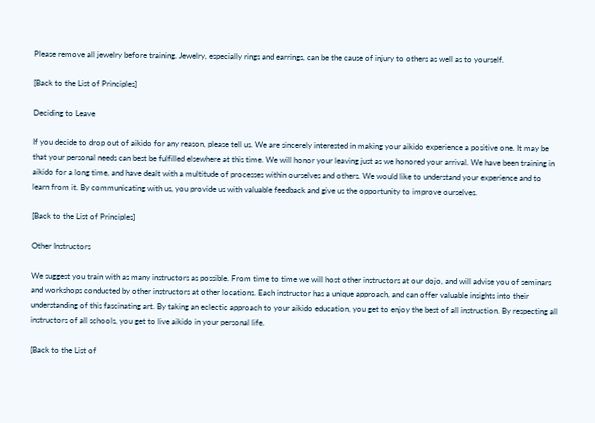Please remove all jewelry before training. Jewelry, especially rings and earrings, can be the cause of injury to others as well as to yourself.

[Back to the List of Principles]

Deciding to Leave

If you decide to drop out of aikido for any reason, please tell us. We are sincerely interested in making your aikido experience a positive one. It may be that your personal needs can best be fulfilled elsewhere at this time. We will honor your leaving just as we honored your arrival. We have been training in aikido for a long time, and have dealt with a multitude of processes within ourselves and others. We would like to understand your experience and to learn from it. By communicating with us, you provide us with valuable feedback and give us the opportunity to improve ourselves.

[Back to the List of Principles]

Other Instructors

We suggest you train with as many instructors as possible. From time to time we will host other instructors at our dojo, and will advise you of seminars and workshops conducted by other instructors at other locations. Each instructor has a unique approach, and can offer valuable insights into their understanding of this fascinating art. By taking an eclectic approach to your aikido education, you get to enjoy the best of all instruction. By respecting all instructors of all schools, you get to live aikido in your personal life.

[Back to the List of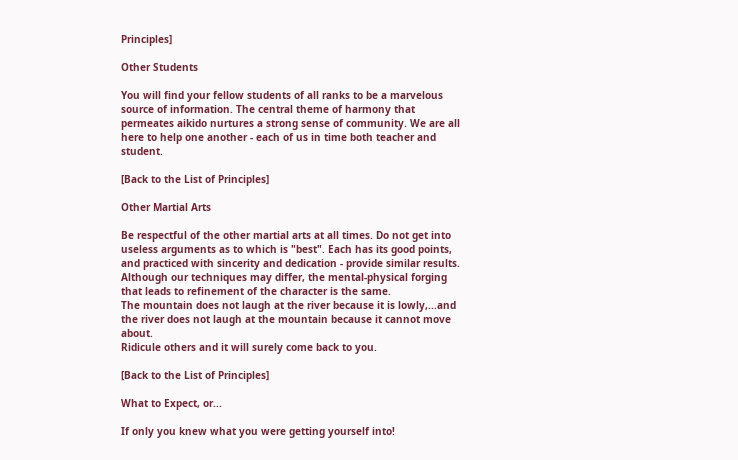Principles]

Other Students

You will find your fellow students of all ranks to be a marvelous source of information. The central theme of harmony that permeates aikido nurtures a strong sense of community. We are all here to help one another - each of us in time both teacher and student.

[Back to the List of Principles]

Other Martial Arts

Be respectful of the other martial arts at all times. Do not get into useless arguments as to which is "best". Each has its good points, and practiced with sincerity and dedication - provide similar results. Although our techniques may differ, the mental-physical forging that leads to refinement of the character is the same.
The mountain does not laugh at the river because it is lowly,...and the river does not laugh at the mountain because it cannot move about.
Ridicule others and it will surely come back to you.

[Back to the List of Principles]

What to Expect, or...

If only you knew what you were getting yourself into!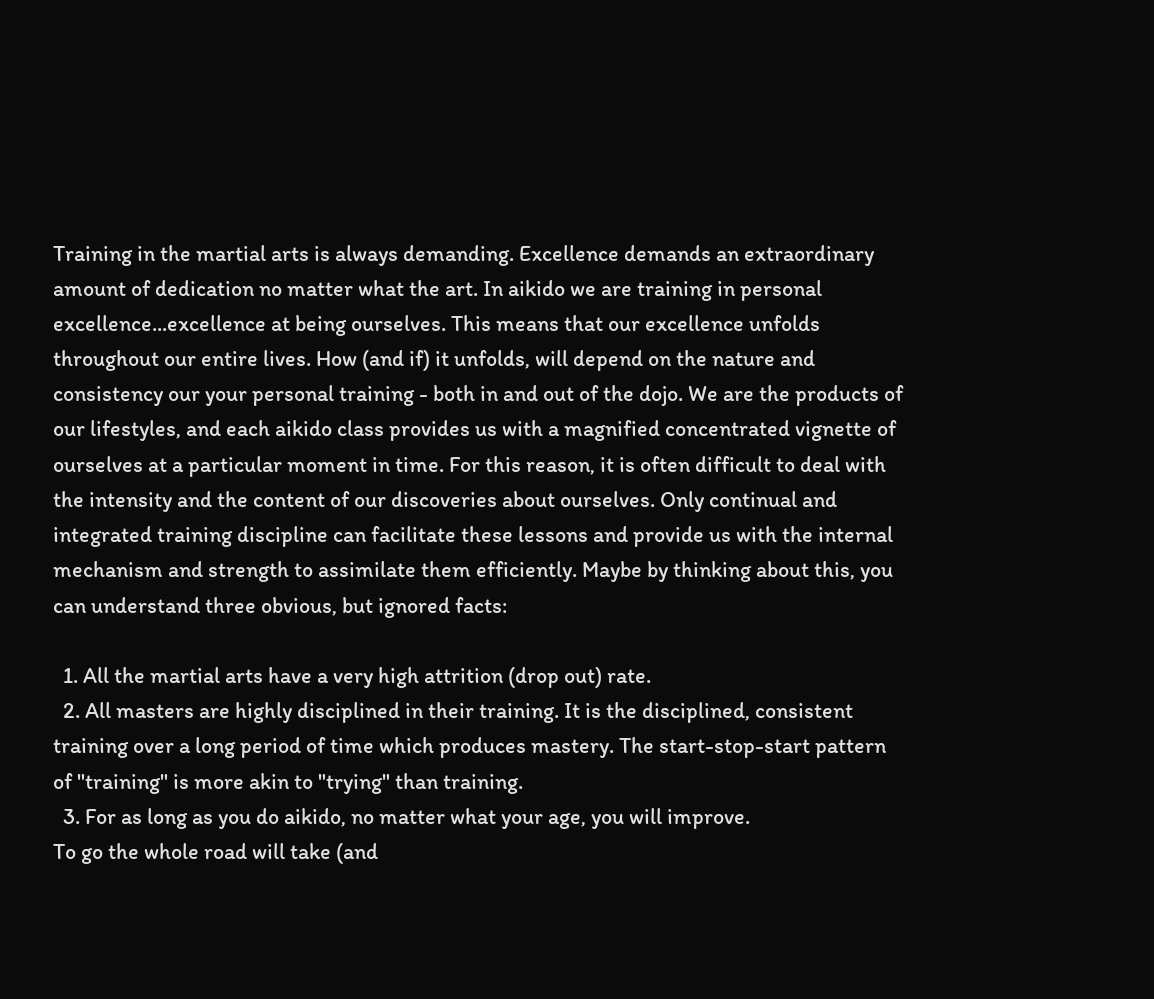Training in the martial arts is always demanding. Excellence demands an extraordinary amount of dedication no matter what the art. In aikido we are training in personal excellence...excellence at being ourselves. This means that our excellence unfolds throughout our entire lives. How (and if) it unfolds, will depend on the nature and consistency our your personal training - both in and out of the dojo. We are the products of our lifestyles, and each aikido class provides us with a magnified concentrated vignette of ourselves at a particular moment in time. For this reason, it is often difficult to deal with the intensity and the content of our discoveries about ourselves. Only continual and integrated training discipline can facilitate these lessons and provide us with the internal mechanism and strength to assimilate them efficiently. Maybe by thinking about this, you can understand three obvious, but ignored facts:

  1. All the martial arts have a very high attrition (drop out) rate.
  2. All masters are highly disciplined in their training. It is the disciplined, consistent training over a long period of time which produces mastery. The start-stop-start pattern of "training" is more akin to "trying" than training.
  3. For as long as you do aikido, no matter what your age, you will improve.
To go the whole road will take (and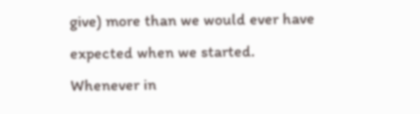give) more than we would ever have expected when we started. Whenever in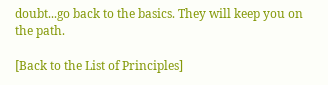doubt...go back to the basics. They will keep you on the path.

[Back to the List of Principles]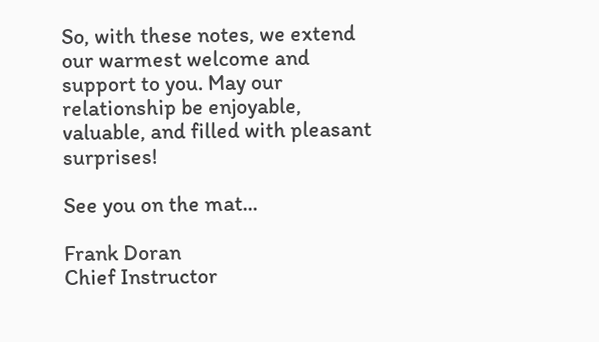So, with these notes, we extend our warmest welcome and support to you. May our relationship be enjoyable, valuable, and filled with pleasant surprises!

See you on the mat...

Frank Doran
Chief Instructor